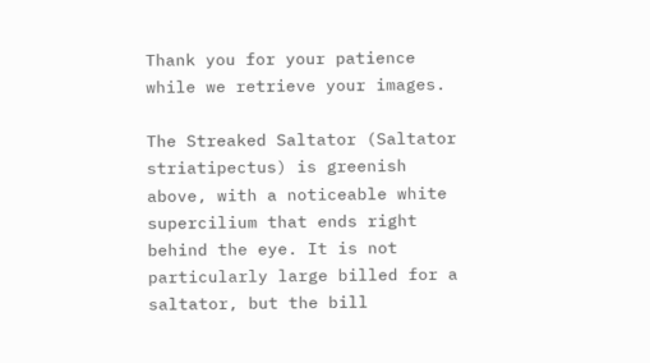Thank you for your patience while we retrieve your images.

The Streaked Saltator (Saltator striatipectus) is greenish above, with a noticeable white supercilium that ends right behind the eye. It is not particularly large billed for a saltator, but the bill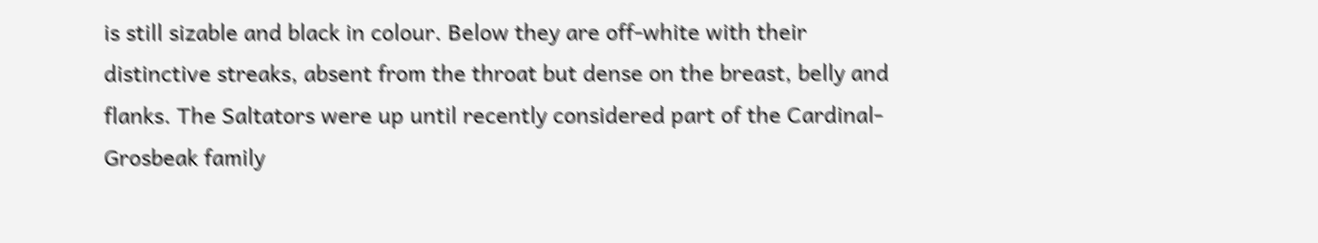is still sizable and black in colour. Below they are off-white with their distinctive streaks, absent from the throat but dense on the breast, belly and flanks. The Saltators were up until recently considered part of the Cardinal-Grosbeak family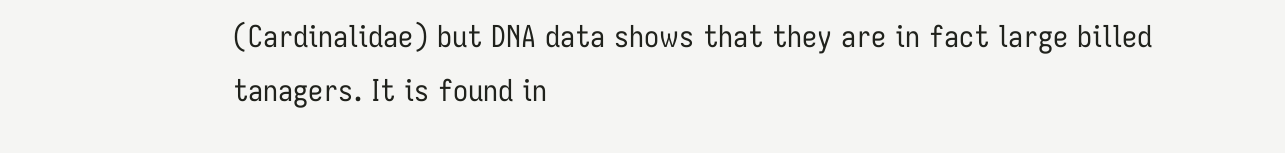(Cardinalidae) but DNA data shows that they are in fact large billed tanagers. It is found in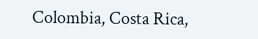Colombia, Costa Rica,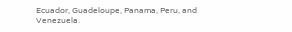Ecuador, Guadeloupe, Panama, Peru, and Venezuela.